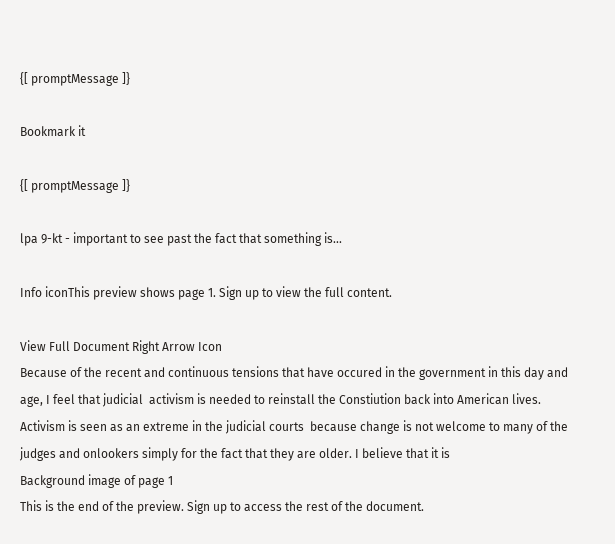{[ promptMessage ]}

Bookmark it

{[ promptMessage ]}

lpa 9-kt - important to see past the fact that something is...

Info iconThis preview shows page 1. Sign up to view the full content.

View Full Document Right Arrow Icon
Because of the recent and continuous tensions that have occured in the government in this day and age, I feel that judicial  activism is needed to reinstall the Constiution back into American lives. Activism is seen as an extreme in the judicial courts  because change is not welcome to many of the judges and onlookers simply for the fact that they are older. I believe that it is
Background image of page 1
This is the end of the preview. Sign up to access the rest of the document.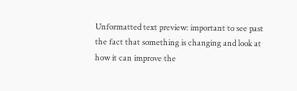Unformatted text preview: important to see past the fact that something is changing and look at how it can improve the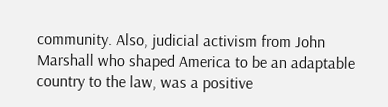community. Also, judicial activism from John Marshall who shaped America to be an adaptable country to the law, was a positive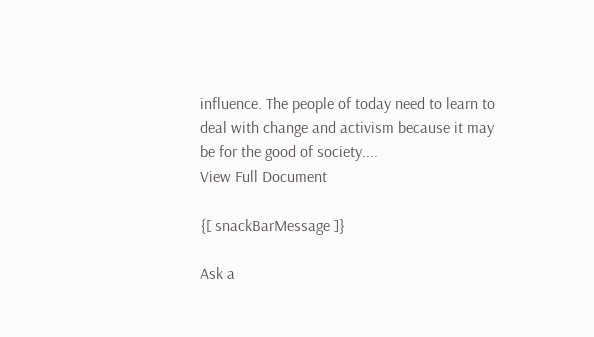influence. The people of today need to learn to deal with change and activism because it may be for the good of society....
View Full Document

{[ snackBarMessage ]}

Ask a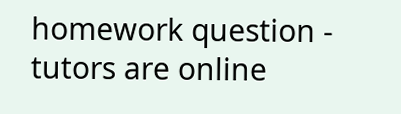homework question - tutors are online